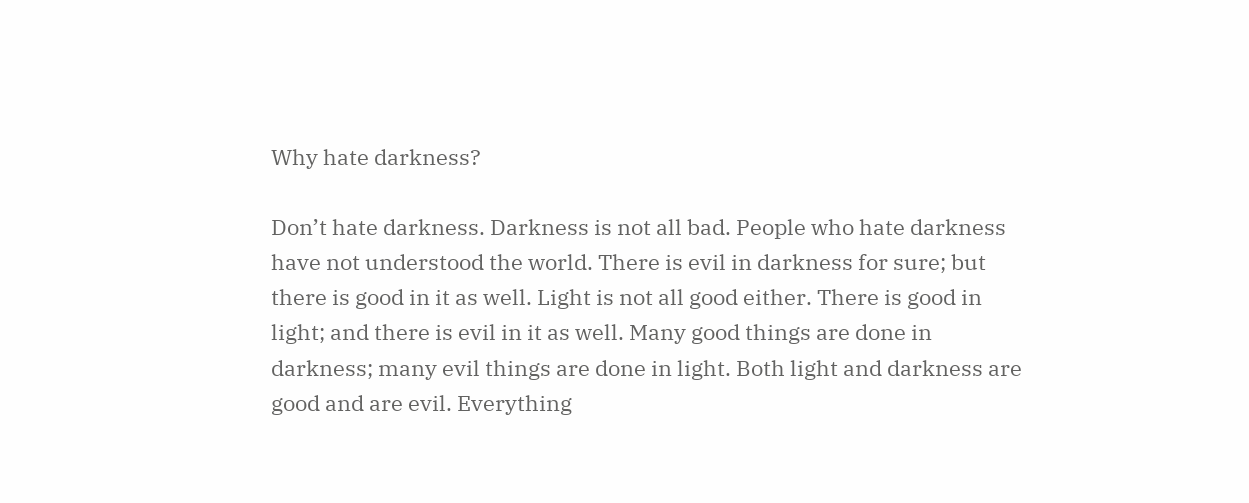Why hate darkness?

Don’t hate darkness. Darkness is not all bad. People who hate darkness have not understood the world. There is evil in darkness for sure; but there is good in it as well. Light is not all good either. There is good in light; and there is evil in it as well. Many good things are done in darkness; many evil things are done in light. Both light and darkness are good and are evil. Everything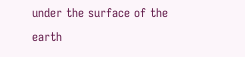under the surface of the earth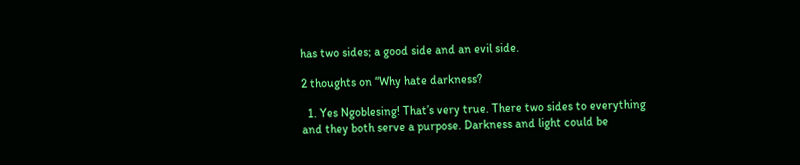has two sides; a good side and an evil side.

2 thoughts on “Why hate darkness?

  1. Yes Ngoblesing! That’s very true. There two sides to everything and they both serve a purpose. Darkness and light could be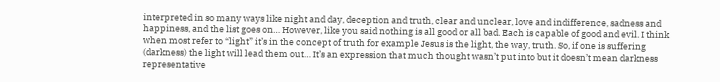interpreted in so many ways like night and day, deception and truth, clear and unclear, love and indifference, sadness and happiness, and the list goes on… However, like you said nothing is all good or all bad. Each is capable of good and evil. I think when most refer to “light” it’s in the concept of truth for example Jesus is the light, the way, truth. So, if one is suffering (darkness) the light will lead them out… It’s an expression that much thought wasn’t put into but it doesn’t mean darkness representative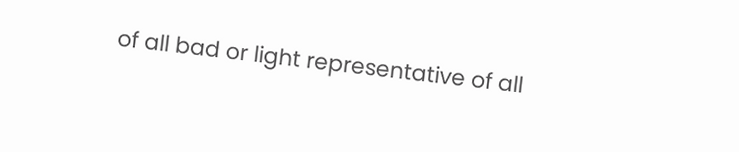of all bad or light representative of all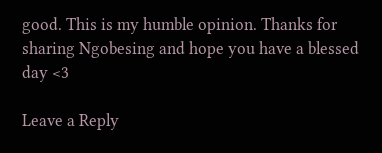good. This is my humble opinion. Thanks for sharing Ngobesing and hope you have a blessed day <3

Leave a Reply